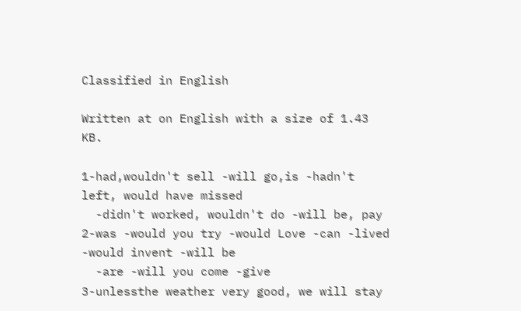Classified in English

Written at on English with a size of 1.43 KB.

1-had,wouldn't sell -will go,is -hadn't left, would have missed
  -didn't worked, wouldn't do -will be, pay
2-was -would you try -would Love -can -lived -would invent -will be
  -are -will you come -give
3-unlessthe weather very good, we will stay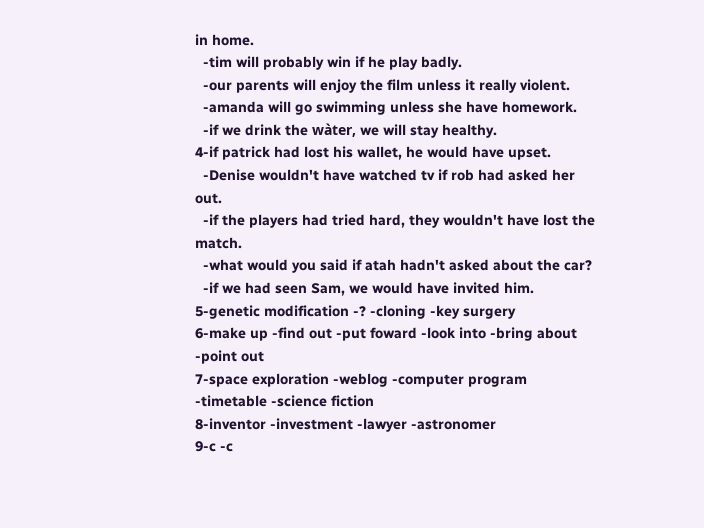in home.
  -tim will probably win if he play badly.
  -our parents will enjoy the film unless it really violent.
  -amanda will go swimming unless she have homework.
  -if we drink the wàter, we will stay healthy.
4-if patrick had lost his wallet, he would have upset.
  -Denise wouldn't have watched tv if rob had asked her out.
  -if the players had tried hard, they wouldn't have lost the match.
  -what would you said if atah hadn't asked about the car?
  -if we had seen Sam, we would have invited him.
5-genetic modification -? -cloning -key surgery
6-make up -find out -put foward -look into -bring about -point out
7-space exploration -weblog -computer program -timetable -science fiction
8-inventor -investment -lawyer -astronomer
9-c -c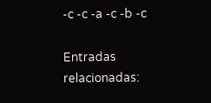-c -c -a -c -b -c

Entradas relacionadas: